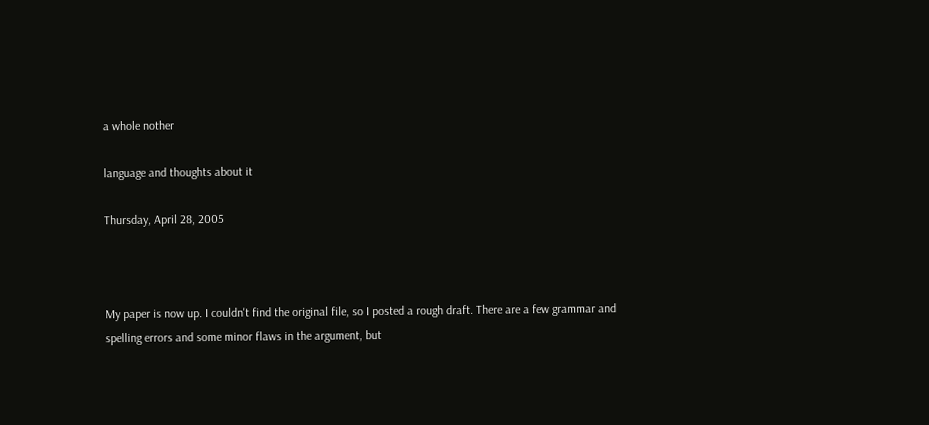a whole nother

language and thoughts about it

Thursday, April 28, 2005



My paper is now up. I couldn't find the original file, so I posted a rough draft. There are a few grammar and spelling errors and some minor flaws in the argument, but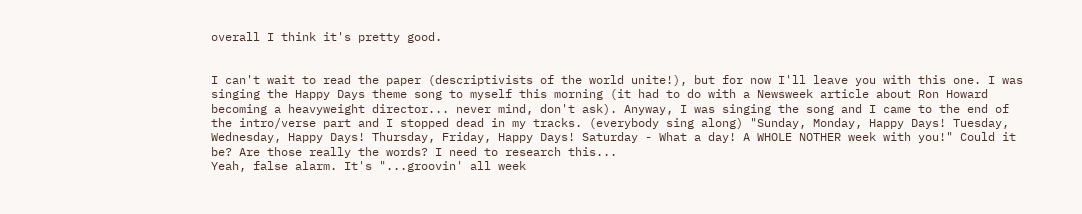overall I think it's pretty good.


I can't wait to read the paper (descriptivists of the world unite!), but for now I'll leave you with this one. I was singing the Happy Days theme song to myself this morning (it had to do with a Newsweek article about Ron Howard becoming a heavyweight director... never mind, don't ask). Anyway, I was singing the song and I came to the end of the intro/verse part and I stopped dead in my tracks. (everybody sing along) "Sunday, Monday, Happy Days! Tuesday, Wednesday, Happy Days! Thursday, Friday, Happy Days! Saturday - What a day! A WHOLE NOTHER week with you!" Could it be? Are those really the words? I need to research this...
Yeah, false alarm. It's "...groovin' all week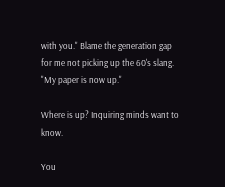with you." Blame the generation gap for me not picking up the 60's slang.
"My paper is now up."

Where is up? Inquiring minds want to know.

You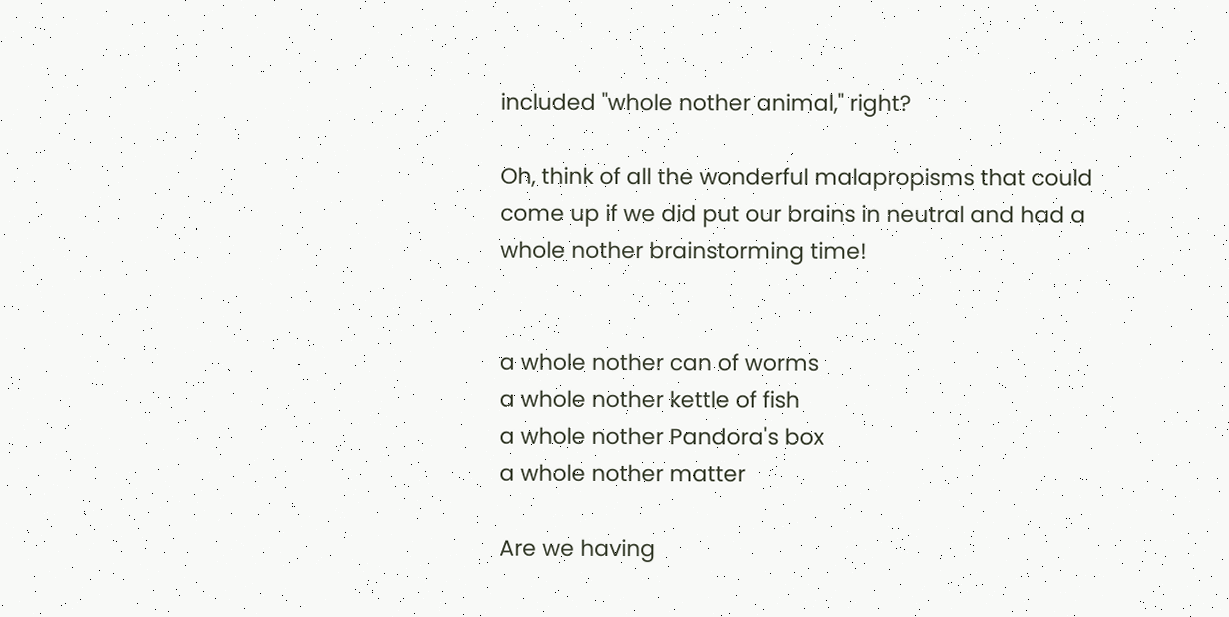included "whole nother animal," right?

Oh, think of all the wonderful malapropisms that could come up if we did put our brains in neutral and had a whole nother brainstorming time!


a whole nother can of worms
a whole nother kettle of fish
a whole nother Pandora's box
a whole nother matter

Are we having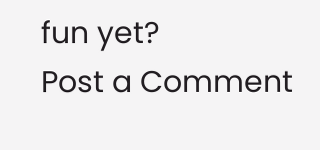fun yet?
Post a Comment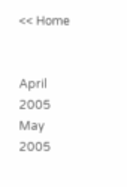<< Home


April 2005   May 2005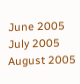June 2005   July 2005   August 2005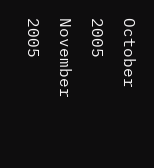October 2005   November 2005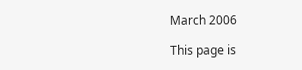March 2006

This page is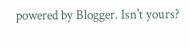powered by Blogger. Isn't yours?